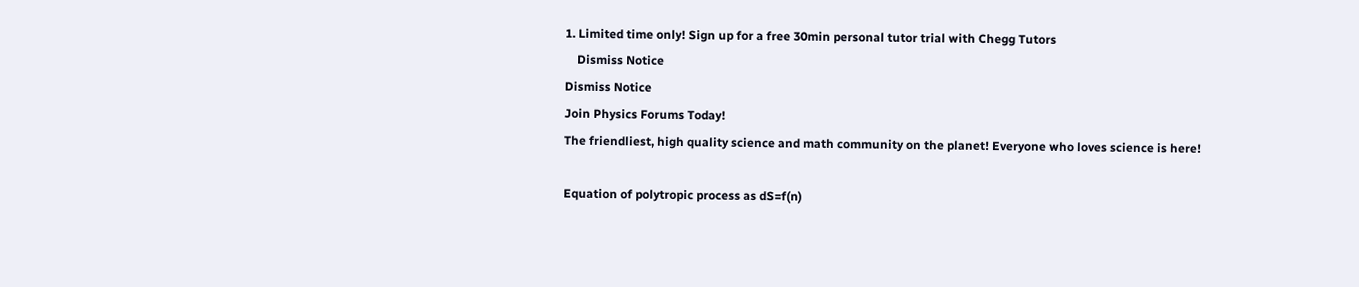1. Limited time only! Sign up for a free 30min personal tutor trial with Chegg Tutors
    Dismiss Notice
Dismiss Notice
Join Physics Forums Today!
The friendliest, high quality science and math community on the planet! Everyone who loves science is here!

Equation of polytropic process as dS=f(n)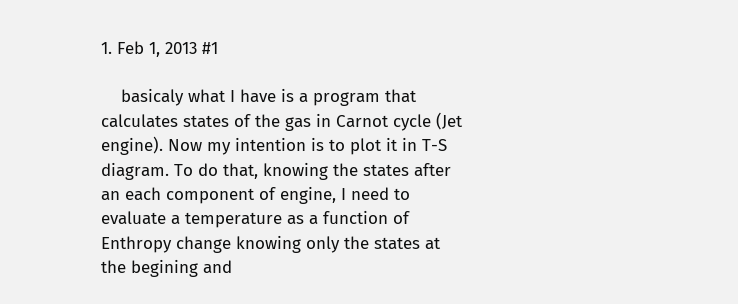1. Feb 1, 2013 #1

    basicaly what I have is a program that calculates states of the gas in Carnot cycle (Jet engine). Now my intention is to plot it in T-S diagram. To do that, knowing the states after an each component of engine, I need to evaluate a temperature as a function of Enthropy change knowing only the states at the begining and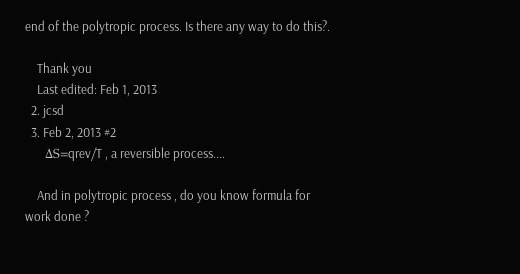end of the polytropic process. Is there any way to do this?.

    Thank you
    Last edited: Feb 1, 2013
  2. jcsd
  3. Feb 2, 2013 #2
    ΔS=qrev/T , a reversible process....

    And in polytropic process , do you know formula for work done ?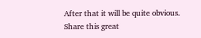After that it will be quite obvious.
Share this great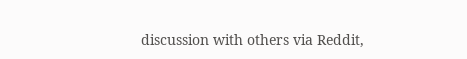discussion with others via Reddit,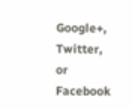Google+, Twitter, or Facebook